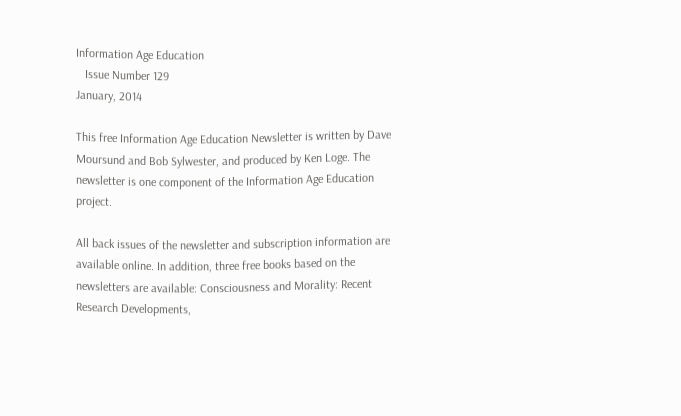Information Age Education
   Issue Number 129
January, 2014

This free Information Age Education Newsletter is written by Dave Moursund and Bob Sylwester, and produced by Ken Loge. The newsletter is one component of the Information Age Education project.

All back issues of the newsletter and subscription information are available online. In addition, three free books based on the newsletters are available: Consciousness and Morality: Recent Research Developments,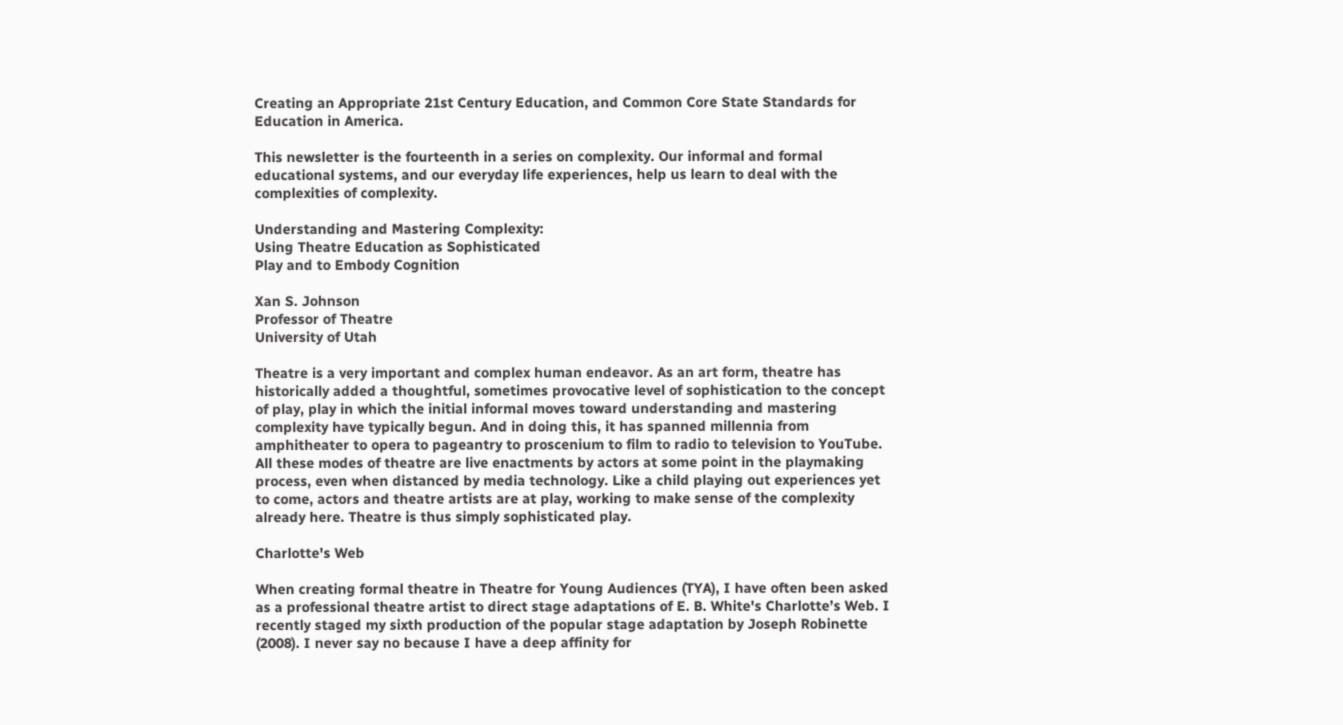Creating an Appropriate 21st Century Education, and Common Core State Standards for Education in America.

This newsletter is the fourteenth in a series on complexity. Our informal and formal educational systems, and our everyday life experiences, help us learn to deal with the complexities of complexity.

Understanding and Mastering Complexity:
Using Theatre Education as Sophisticated
Play and to Embody Cognition

Xan S. Johnson
Professor of Theatre
University of Utah

Theatre is a very important and complex human endeavor. As an art form, theatre has historically added a thoughtful, sometimes provocative level of sophistication to the concept of play, play in which the initial informal moves toward understanding and mastering complexity have typically begun. And in doing this, it has spanned millennia from amphitheater to opera to pageantry to proscenium to film to radio to television to YouTube. All these modes of theatre are live enactments by actors at some point in the playmaking process, even when distanced by media technology. Like a child playing out experiences yet to come, actors and theatre artists are at play, working to make sense of the complexity already here. Theatre is thus simply sophisticated play.

Charlotte's Web

When creating formal theatre in Theatre for Young Audiences (TYA), I have often been asked as a professional theatre artist to direct stage adaptations of E. B. White's Charlotte’s Web. I recently staged my sixth production of the popular stage adaptation by Joseph Robinette (2008). I never say no because I have a deep affinity for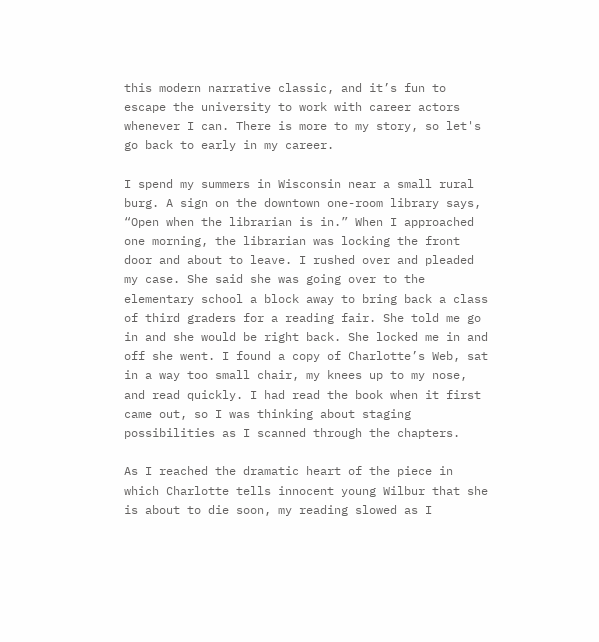this modern narrative classic, and it’s fun to escape the university to work with career actors whenever I can. There is more to my story, so let's go back to early in my career.

I spend my summers in Wisconsin near a small rural burg. A sign on the downtown one-room library says, “Open when the librarian is in.” When I approached one morning, the librarian was locking the front door and about to leave. I rushed over and pleaded my case. She said she was going over to the elementary school a block away to bring back a class of third graders for a reading fair. She told me go in and she would be right back. She locked me in and off she went. I found a copy of Charlotte’s Web, sat in a way too small chair, my knees up to my nose, and read quickly. I had read the book when it first came out, so I was thinking about staging possibilities as I scanned through the chapters.

As I reached the dramatic heart of the piece in which Charlotte tells innocent young Wilbur that she is about to die soon, my reading slowed as I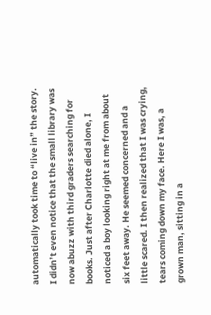automatically took time to “live in” the story. I didn’t even notice that the small library was now abuzz with third graders searching for books. Just after Charlotte died alone, I noticed a boy looking right at me from about six feet away. He seemed concerned and a little scared. I then realized that I was crying, tears coming down my face. Here I was, a grown man, sitting in a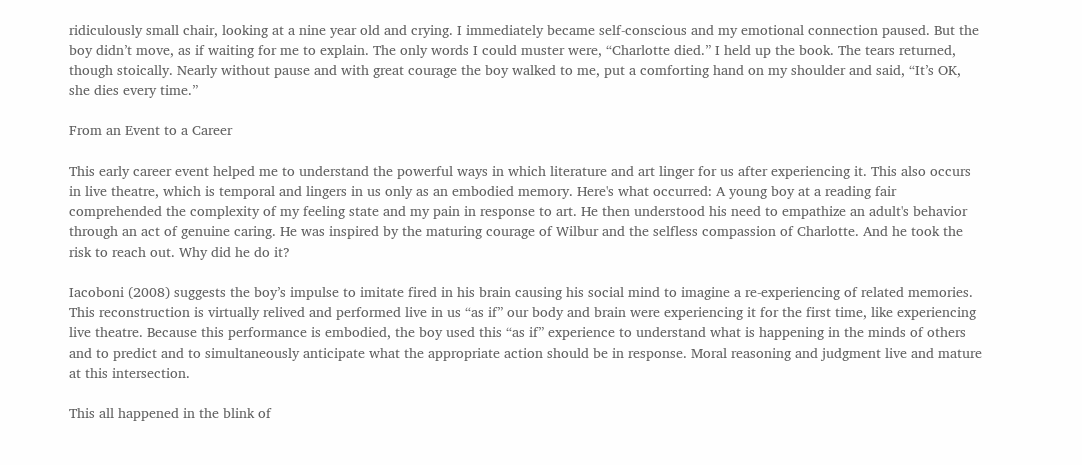ridiculously small chair, looking at a nine year old and crying. I immediately became self-conscious and my emotional connection paused. But the boy didn’t move, as if waiting for me to explain. The only words I could muster were, “Charlotte died.” I held up the book. The tears returned, though stoically. Nearly without pause and with great courage the boy walked to me, put a comforting hand on my shoulder and said, “It’s OK, she dies every time.”

From an Event to a Career

This early career event helped me to understand the powerful ways in which literature and art linger for us after experiencing it. This also occurs in live theatre, which is temporal and lingers in us only as an embodied memory. Here's what occurred: A young boy at a reading fair comprehended the complexity of my feeling state and my pain in response to art. He then understood his need to empathize an adult's behavior through an act of genuine caring. He was inspired by the maturing courage of Wilbur and the selfless compassion of Charlotte. And he took the risk to reach out. Why did he do it?

Iacoboni (2008) suggests the boy’s impulse to imitate fired in his brain causing his social mind to imagine a re-experiencing of related memories. This reconstruction is virtually relived and performed live in us “as if” our body and brain were experiencing it for the first time, like experiencing live theatre. Because this performance is embodied, the boy used this “as if” experience to understand what is happening in the minds of others and to predict and to simultaneously anticipate what the appropriate action should be in response. Moral reasoning and judgment live and mature at this intersection.

This all happened in the blink of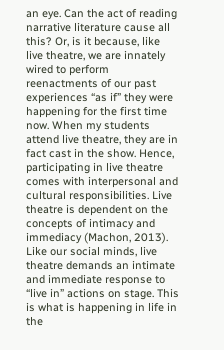an eye. Can the act of reading narrative literature cause all this? Or, is it because, like live theatre, we are innately wired to perform reenactments of our past experiences “as if” they were happening for the first time now. When my students attend live theatre, they are in fact cast in the show. Hence, participating in live theatre comes with interpersonal and cultural responsibilities. Live theatre is dependent on the concepts of intimacy and immediacy (Machon, 2013). Like our social minds, live theatre demands an intimate and immediate response to “live in” actions on stage. This is what is happening in life in the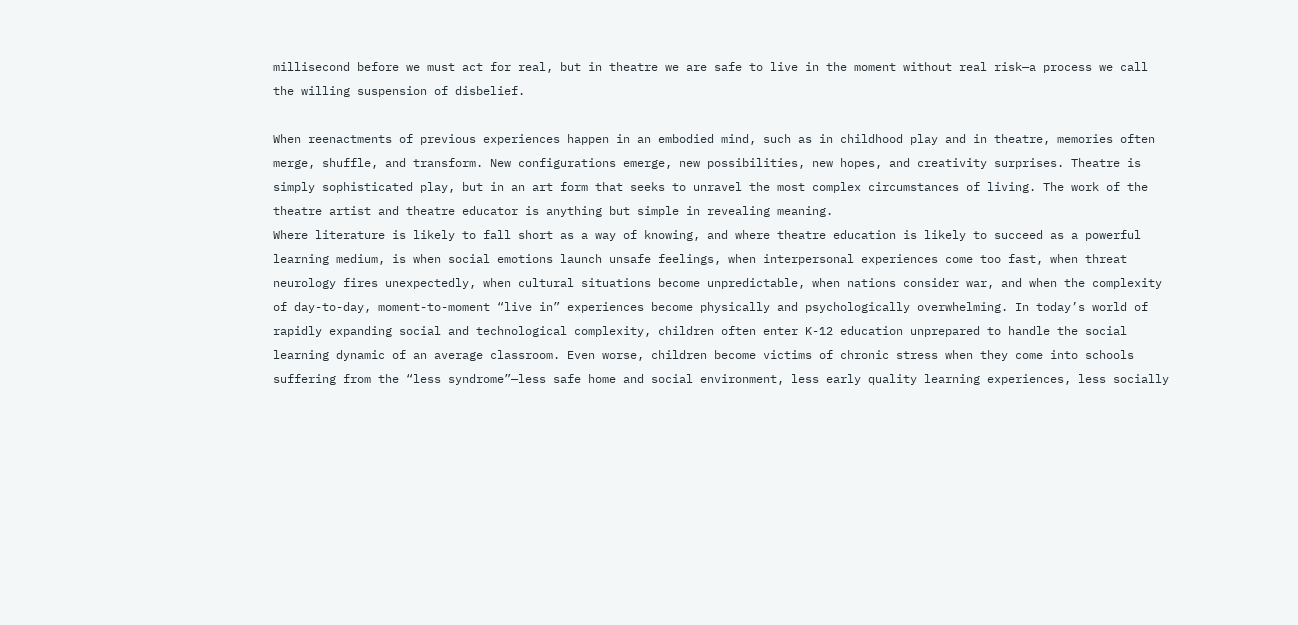millisecond before we must act for real, but in theatre we are safe to live in the moment without real risk—a process we call the willing suspension of disbelief.

When reenactments of previous experiences happen in an embodied mind, such as in childhood play and in theatre, memories often merge, shuffle, and transform. New configurations emerge, new possibilities, new hopes, and creativity surprises. Theatre is simply sophisticated play, but in an art form that seeks to unravel the most complex circumstances of living. The work of the theatre artist and theatre educator is anything but simple in revealing meaning.
Where literature is likely to fall short as a way of knowing, and where theatre education is likely to succeed as a powerful learning medium, is when social emotions launch unsafe feelings, when interpersonal experiences come too fast, when threat neurology fires unexpectedly, when cultural situations become unpredictable, when nations consider war, and when the complexity of day-to-day, moment-to-moment “live in” experiences become physically and psychologically overwhelming. In today’s world of rapidly expanding social and technological complexity, children often enter K-12 education unprepared to handle the social learning dynamic of an average classroom. Even worse, children become victims of chronic stress when they come into schools suffering from the “less syndrome”—less safe home and social environment, less early quality learning experiences, less socially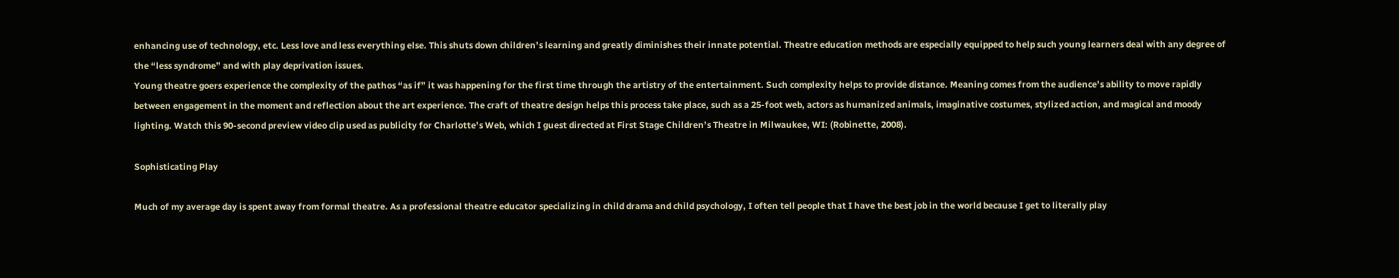enhancing use of technology, etc. Less love and less everything else. This shuts down children’s learning and greatly diminishes their innate potential. Theatre education methods are especially equipped to help such young learners deal with any degree of the “less syndrome” and with play deprivation issues.
Young theatre goers experience the complexity of the pathos “as if” it was happening for the first time through the artistry of the entertainment. Such complexity helps to provide distance. Meaning comes from the audience’s ability to move rapidly between engagement in the moment and reflection about the art experience. The craft of theatre design helps this process take place, such as a 25-foot web, actors as humanized animals, imaginative costumes, stylized action, and magical and moody lighting. Watch this 90-second preview video clip used as publicity for Charlotte’s Web, which I guest directed at First Stage Children’s Theatre in Milwaukee, WI: (Robinette, 2008).

Sophisticating Play

Much of my average day is spent away from formal theatre. As a professional theatre educator specializing in child drama and child psychology, I often tell people that I have the best job in the world because I get to literally play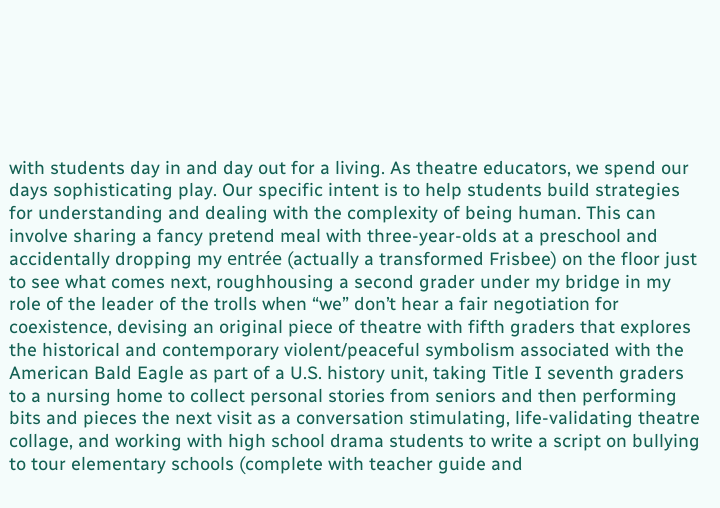with students day in and day out for a living. As theatre educators, we spend our days sophisticating play. Our specific intent is to help students build strategies for understanding and dealing with the complexity of being human. This can involve sharing a fancy pretend meal with three-year-olds at a preschool and accidentally dropping my entrée (actually a transformed Frisbee) on the floor just to see what comes next, roughhousing a second grader under my bridge in my role of the leader of the trolls when “we” don’t hear a fair negotiation for coexistence, devising an original piece of theatre with fifth graders that explores the historical and contemporary violent/peaceful symbolism associated with the American Bald Eagle as part of a U.S. history unit, taking Title I seventh graders to a nursing home to collect personal stories from seniors and then performing bits and pieces the next visit as a conversation stimulating, life-validating theatre collage, and working with high school drama students to write a script on bullying to tour elementary schools (complete with teacher guide and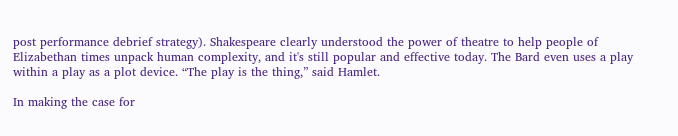post performance debrief strategy). Shakespeare clearly understood the power of theatre to help people of Elizabethan times unpack human complexity, and it's still popular and effective today. The Bard even uses a play within a play as a plot device. “The play is the thing,” said Hamlet.

In making the case for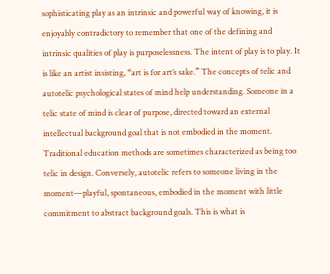sophisticating play as an intrinsic and powerful way of knowing, it is enjoyably contradictory to remember that one of the defining and intrinsic qualities of play is purposelessness. The intent of play is to play. It is like an artist insisting, “art is for art’s sake.” The concepts of telic and autotelic psychological states of mind help understanding. Someone in a telic state of mind is clear of purpose, directed toward an external intellectual background goal that is not embodied in the moment. Traditional education methods are sometimes characterized as being too telic in design. Conversely, autotelic refers to someone living in the moment—playful, spontaneous, embodied in the moment with little commitment to abstract background goals. This is what is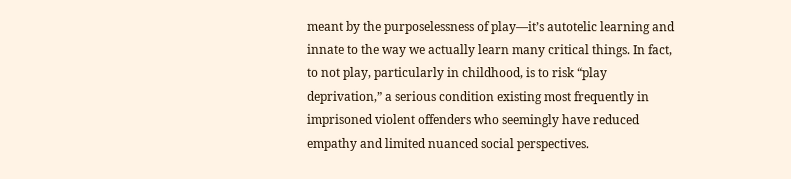meant by the purposelessness of play—it’s autotelic learning and innate to the way we actually learn many critical things. In fact, to not play, particularly in childhood, is to risk “play deprivation,” a serious condition existing most frequently in imprisoned violent offenders who seemingly have reduced empathy and limited nuanced social perspectives.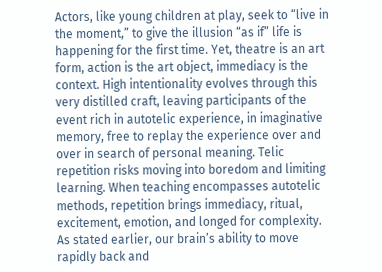Actors, like young children at play, seek to “live in the moment,” to give the illusion “as if” life is happening for the first time. Yet, theatre is an art form, action is the art object, immediacy is the context. High intentionality evolves through this very distilled craft, leaving participants of the event rich in autotelic experience, in imaginative memory, free to replay the experience over and over in search of personal meaning. Telic repetition risks moving into boredom and limiting learning. When teaching encompasses autotelic methods, repetition brings immediacy, ritual, excitement, emotion, and longed for complexity. As stated earlier, our brain’s ability to move rapidly back and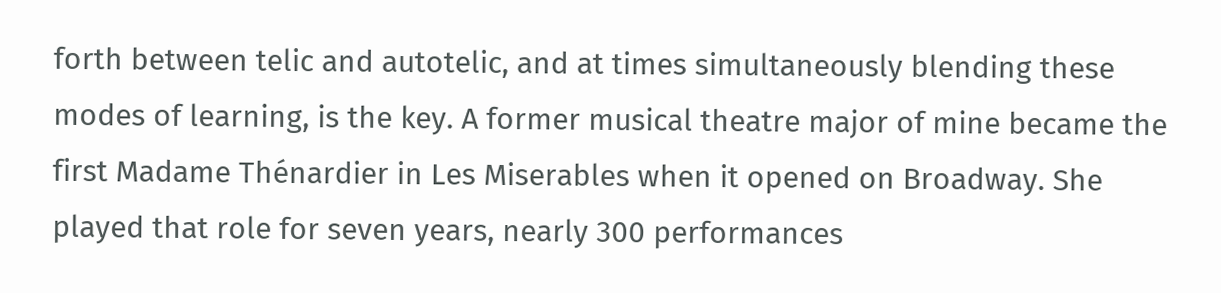forth between telic and autotelic, and at times simultaneously blending these modes of learning, is the key. A former musical theatre major of mine became the first Madame Thénardier in Les Miserables when it opened on Broadway. She played that role for seven years, nearly 300 performances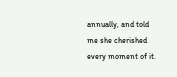annually, and told me she cherished every moment of it.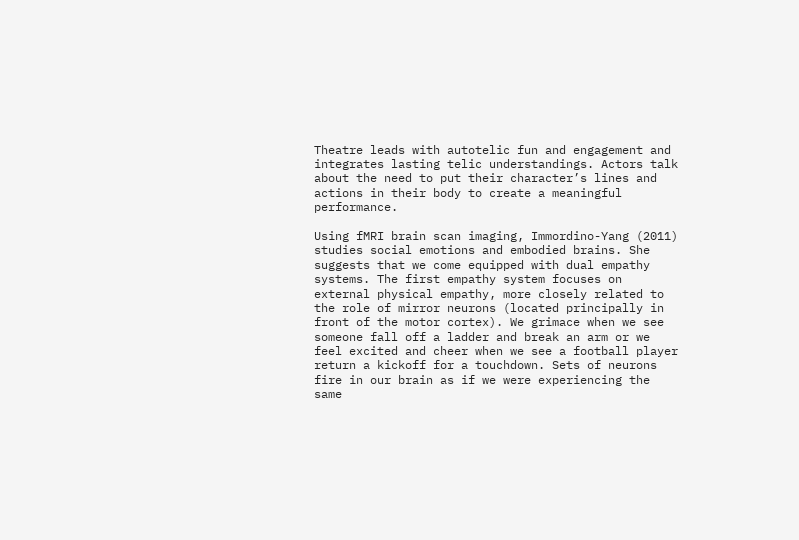Theatre leads with autotelic fun and engagement and integrates lasting telic understandings. Actors talk about the need to put their character’s lines and actions in their body to create a meaningful performance.

Using fMRI brain scan imaging, Immordino-Yang (2011) studies social emotions and embodied brains. She suggests that we come equipped with dual empathy systems. The first empathy system focuses on external physical empathy, more closely related to the role of mirror neurons (located principally in front of the motor cortex). We grimace when we see someone fall off a ladder and break an arm or we feel excited and cheer when we see a football player return a kickoff for a touchdown. Sets of neurons fire in our brain as if we were experiencing the same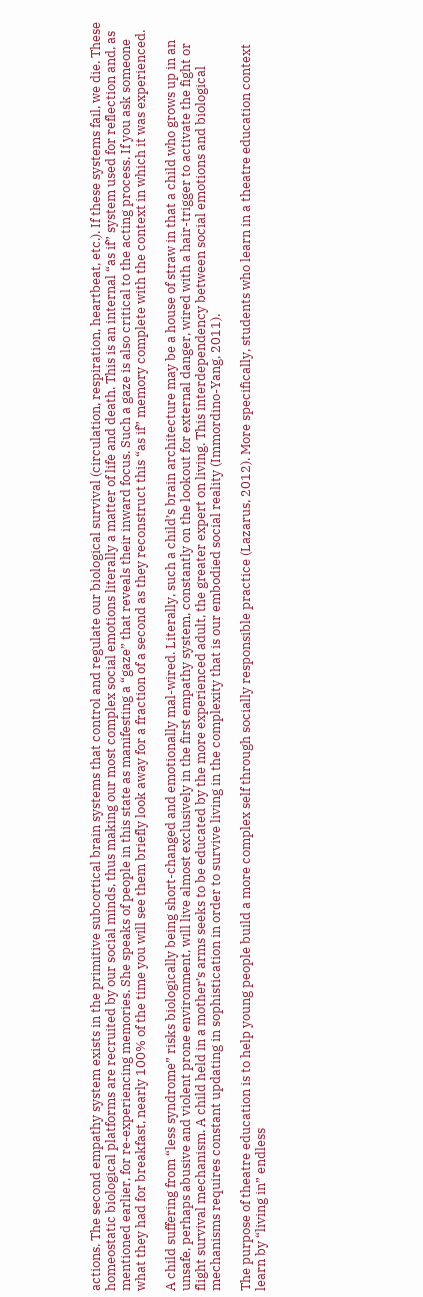actions. The second empathy system exists in the primitive subcortical brain systems that control and regulate our biological survival (circulation, respiration, heartbeat, etc.). If these systems fail, we die. These homeostatic biological platforms are recruited by our social minds, thus making our most complex social emotions literally a matter of life and death. This is an internal “as if” system used for reflection and, as mentioned earlier, for re-experiencing memories. She speaks of people in this state as manifesting a “gaze” that reveals their inward focus. Such a gaze is also critical to the acting process. If you ask someone what they had for breakfast, nearly 100% of the time you will see them briefly look away for a fraction of a second as they reconstruct this “as if” memory complete with the context in which it was experienced.

A child suffering from “less syndrome” risks biologically being short-changed and emotionally mal-wired. Literally, such a child’s brain architecture may be a house of straw in that a child who grows up in an unsafe, perhaps abusive and violent prone environment, will live almost exclusively in the first empathy system, constantly on the lookout for external danger, wired with a hair-trigger to activate the fight or flight survival mechanism. A child held in a mother’s arms seeks to be educated by the more experienced adult, the greater expert on living. This interdependency between social emotions and biological mechanisms requires constant updating in sophistication in order to survive living in the complexity that is our embodied social reality (Immordino-Yang, 2011).

The purpose of theatre education is to help young people build a more complex self through socially responsible practice (Lazarus, 2012). More specifically, students who learn in a theatre education context learn by “living in” endless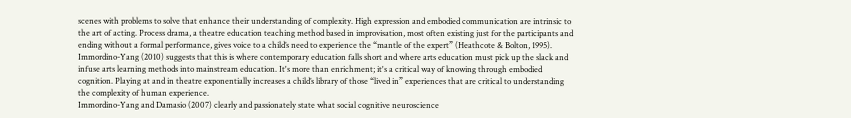scenes with problems to solve that enhance their understanding of complexity. High expression and embodied communication are intrinsic to the art of acting. Process drama, a theatre education teaching method based in improvisation, most often existing just for the participants and ending without a formal performance, gives voice to a child’s need to experience the “mantle of the expert” (Heathcote & Bolton, 1995). Immordino-Yang (2010) suggests that this is where contemporary education falls short and where arts education must pick up the slack and infuse arts learning methods into mainstream education. It's more than enrichment; it's a critical way of knowing through embodied cognition. Playing at and in theatre exponentially increases a child’s library of those “lived in” experiences that are critical to understanding the complexity of human experience.
Immordino-Yang and Damasio (2007) clearly and passionately state what social cognitive neuroscience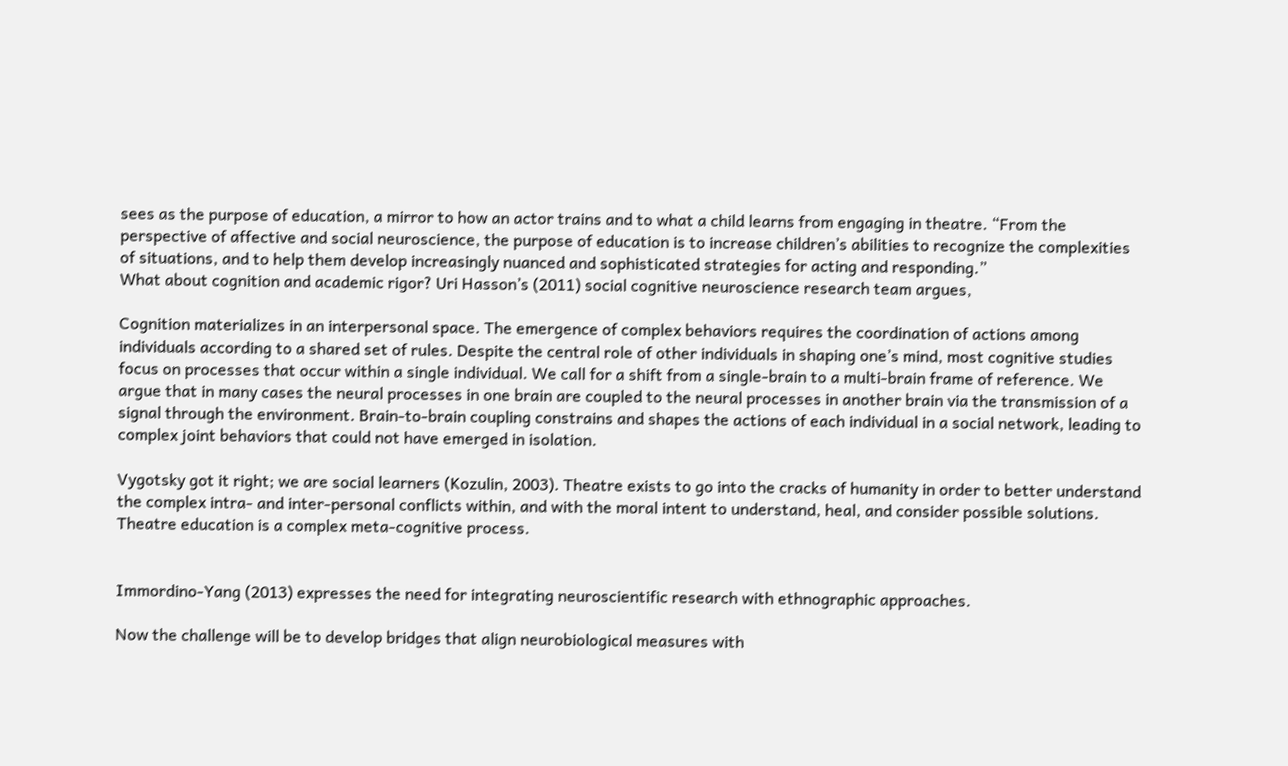sees as the purpose of education, a mirror to how an actor trains and to what a child learns from engaging in theatre. “From the perspective of affective and social neuroscience, the purpose of education is to increase children’s abilities to recognize the complexities of situations, and to help them develop increasingly nuanced and sophisticated strategies for acting and responding.”
What about cognition and academic rigor? Uri Hasson’s (2011) social cognitive neuroscience research team argues,

Cognition materializes in an interpersonal space. The emergence of complex behaviors requires the coordination of actions among individuals according to a shared set of rules. Despite the central role of other individuals in shaping one’s mind, most cognitive studies focus on processes that occur within a single individual. We call for a shift from a single-brain to a multi-brain frame of reference. We argue that in many cases the neural processes in one brain are coupled to the neural processes in another brain via the transmission of a signal through the environment. Brain-to-brain coupling constrains and shapes the actions of each individual in a social network, leading to complex joint behaviors that could not have emerged in isolation.

Vygotsky got it right; we are social learners (Kozulin, 2003). Theatre exists to go into the cracks of humanity in order to better understand the complex intra- and inter-personal conflicts within, and with the moral intent to understand, heal, and consider possible solutions. Theatre education is a complex meta-cognitive process.


Immordino-Yang (2013) expresses the need for integrating neuroscientific research with ethnographic approaches.

Now the challenge will be to develop bridges that align neurobiological measures with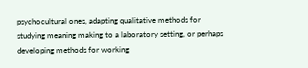psychocultural ones, adapting qualitative methods for studying meaning making to a laboratory setting, or perhaps developing methods for working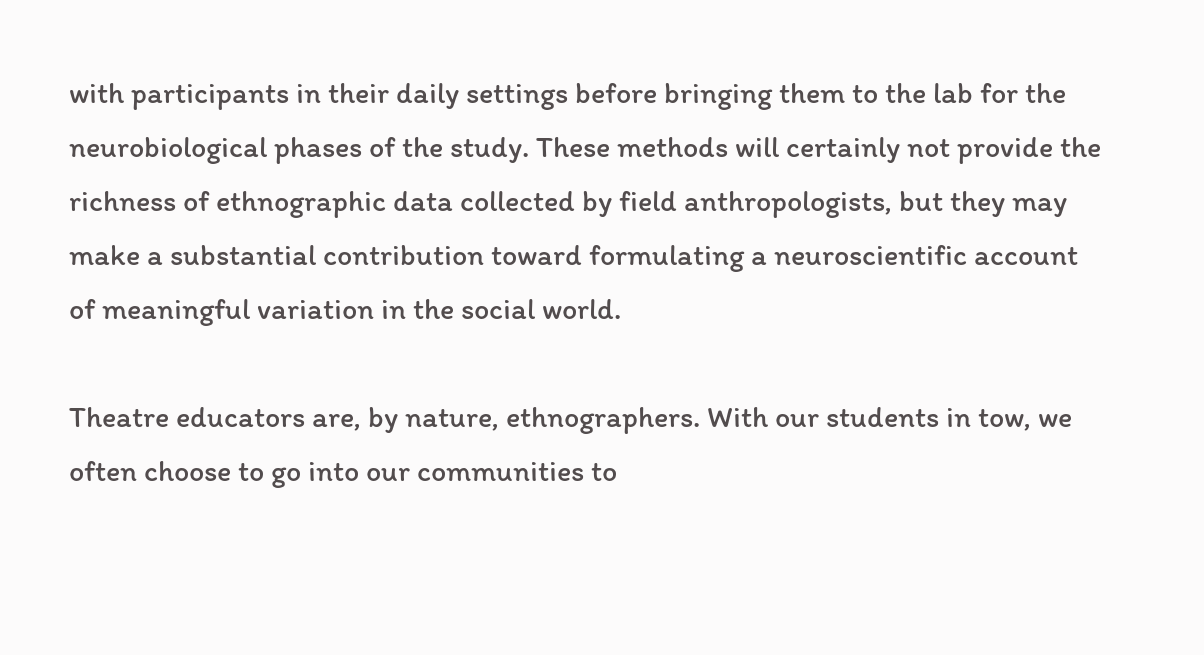with participants in their daily settings before bringing them to the lab for the neurobiological phases of the study. These methods will certainly not provide the richness of ethnographic data collected by field anthropologists, but they may make a substantial contribution toward formulating a neuroscientific account of meaningful variation in the social world.

Theatre educators are, by nature, ethnographers. With our students in tow, we often choose to go into our communities to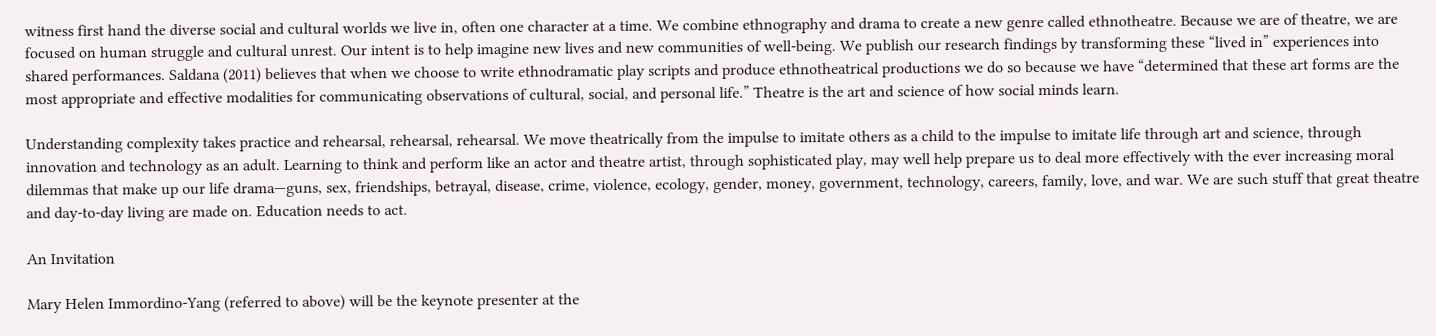witness first hand the diverse social and cultural worlds we live in, often one character at a time. We combine ethnography and drama to create a new genre called ethnotheatre. Because we are of theatre, we are focused on human struggle and cultural unrest. Our intent is to help imagine new lives and new communities of well-being. We publish our research findings by transforming these “lived in” experiences into shared performances. Saldana (2011) believes that when we choose to write ethnodramatic play scripts and produce ethnotheatrical productions we do so because we have “determined that these art forms are the most appropriate and effective modalities for communicating observations of cultural, social, and personal life.” Theatre is the art and science of how social minds learn.

Understanding complexity takes practice and rehearsal, rehearsal, rehearsal. We move theatrically from the impulse to imitate others as a child to the impulse to imitate life through art and science, through innovation and technology as an adult. Learning to think and perform like an actor and theatre artist, through sophisticated play, may well help prepare us to deal more effectively with the ever increasing moral dilemmas that make up our life drama—guns, sex, friendships, betrayal, disease, crime, violence, ecology, gender, money, government, technology, careers, family, love, and war. We are such stuff that great theatre and day-to-day living are made on. Education needs to act.

An Invitation

Mary Helen Immordino-Yang (referred to above) will be the keynote presenter at the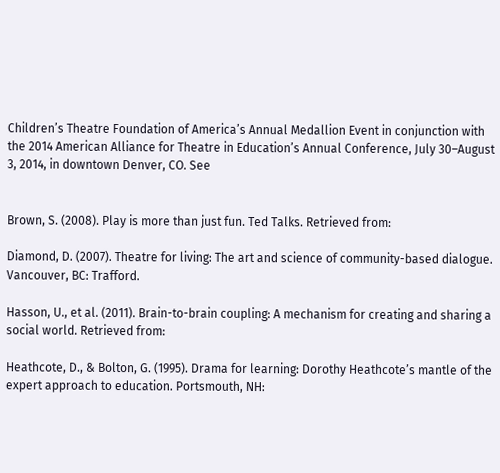Children’s Theatre Foundation of America’s Annual Medallion Event in conjunction with the 2014 American Alliance for Theatre in Education’s Annual Conference, July 30–August 3, 2014, in downtown Denver, CO. See


Brown, S. (2008). Play is more than just fun. Ted Talks. Retrieved from:

Diamond, D. (2007). Theatre for living: The art and science of community-based dialogue. Vancouver, BC: Trafford.

Hasson, U., et al. (2011). Brain-to-brain coupling: A mechanism for creating and sharing a social world. Retrieved from:

Heathcote, D., & Bolton, G. (1995). Drama for learning: Dorothy Heathcote’s mantle of the expert approach to education. Portsmouth, NH: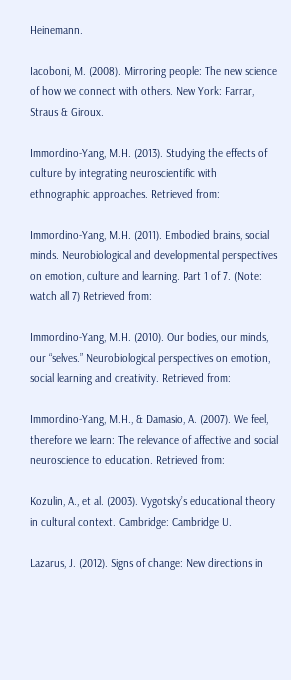Heinemann.

Iacoboni, M. (2008). Mirroring people: The new science of how we connect with others. New York: Farrar, Straus & Giroux.

Immordino-Yang, M.H. (2013). Studying the effects of culture by integrating neuroscientific with ethnographic approaches. Retrieved from:

Immordino-Yang, M.H. (2011). Embodied brains, social minds. Neurobiological and developmental perspectives on emotion, culture and learning. Part 1 of 7. (Note: watch all 7) Retrieved from:

Immordino-Yang, M.H. (2010). Our bodies, our minds, our “selves.” Neurobiological perspectives on emotion, social learning and creativity. Retrieved from:

Immordino-Yang, M.H., & Damasio, A. (2007). We feel, therefore we learn: The relevance of affective and social neuroscience to education. Retrieved from:

Kozulin, A., et al. (2003). Vygotsky’s educational theory in cultural context. Cambridge: Cambridge U.

Lazarus, J. (2012). Signs of change: New directions in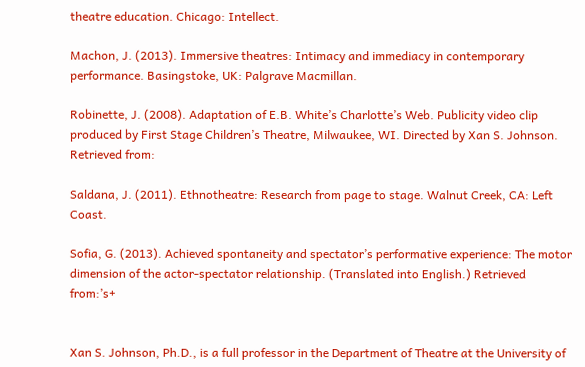theatre education. Chicago: Intellect.

Machon, J. (2013). Immersive theatres: Intimacy and immediacy in contemporary performance. Basingstoke, UK: Palgrave Macmillan.

Robinette, J. (2008). Adaptation of E.B. White’s Charlotte’s Web. Publicity video clip produced by First Stage Children’s Theatre, Milwaukee, WI. Directed by Xan S. Johnson. Retrieved from:

Saldana, J. (2011). Ethnotheatre: Research from page to stage. Walnut Creek, CA: Left Coast.

Sofia, G. (2013). Achieved spontaneity and spectator’s performative experience: The motor dimension of the actor-spectator relationship. (Translated into English.) Retrieved from:’s+


Xan S. Johnson, Ph.D., is a full professor in the Department of Theatre at the University of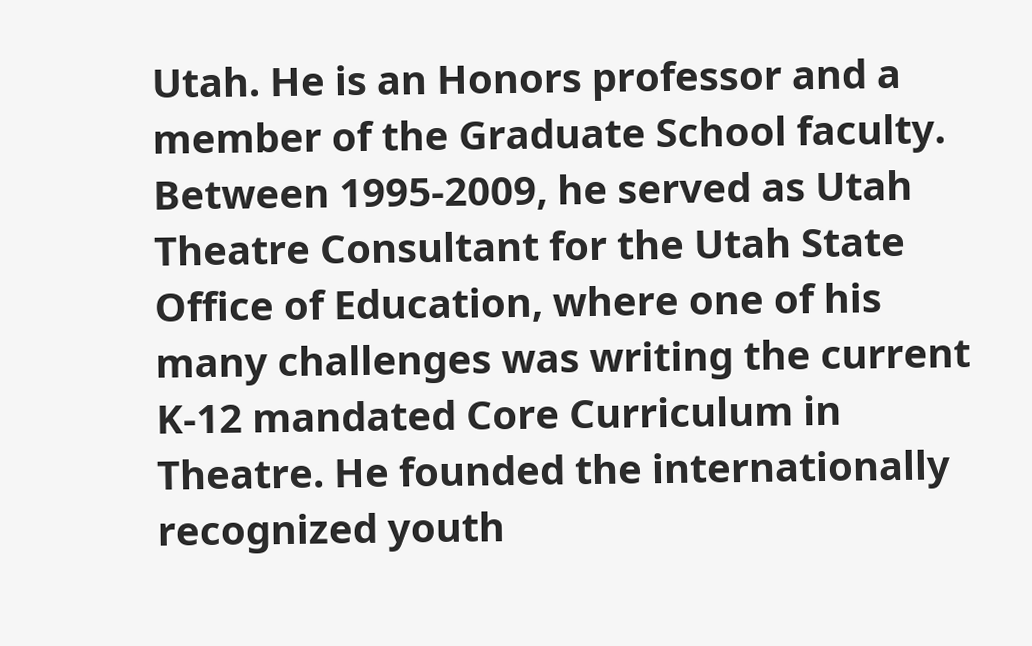Utah. He is an Honors professor and a member of the Graduate School faculty. Between 1995-2009, he served as Utah Theatre Consultant for the Utah State Office of Education, where one of his many challenges was writing the current K-12 mandated Core Curriculum in Theatre. He founded the internationally recognized youth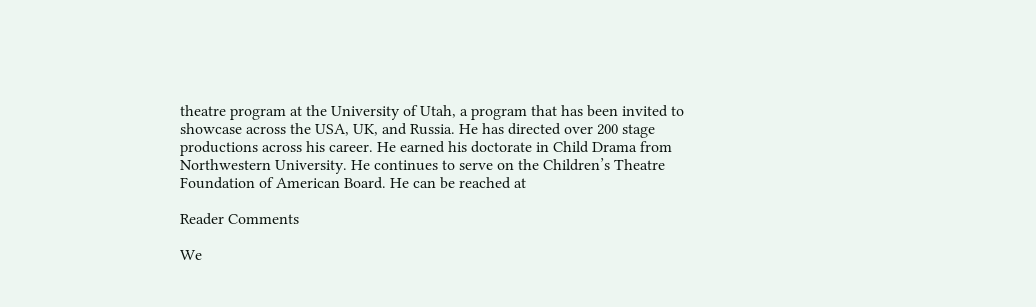theatre program at the University of Utah, a program that has been invited to showcase across the USA, UK, and Russia. He has directed over 200 stage productions across his career. He earned his doctorate in Child Drama from Northwestern University. He continues to serve on the Children’s Theatre Foundation of American Board. He can be reached at

Reader Comments

We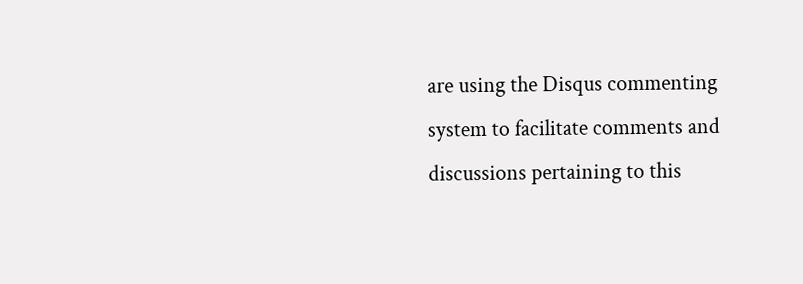are using the Disqus commenting system to facilitate comments and discussions pertaining to this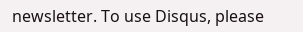newsletter. To use Disqus, please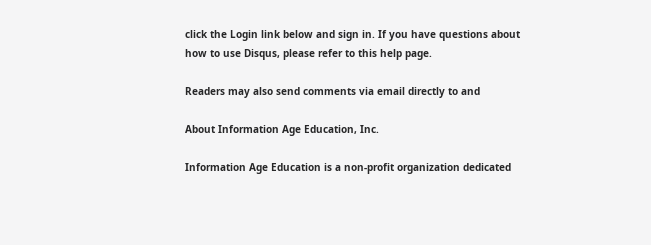click the Login link below and sign in. If you have questions about how to use Disqus, please refer to this help page.

Readers may also send comments via email directly to and

About Information Age Education, Inc.

Information Age Education is a non-profit organization dedicated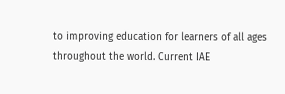to improving education for learners of all ages throughout the world. Current IAE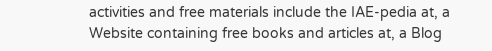activities and free materials include the IAE-pedia at, a Website containing free books and articles at, a Blog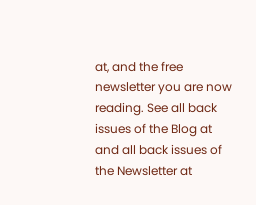at, and the free newsletter you are now reading. See all back issues of the Blog at and all back issues of the Newsletter at